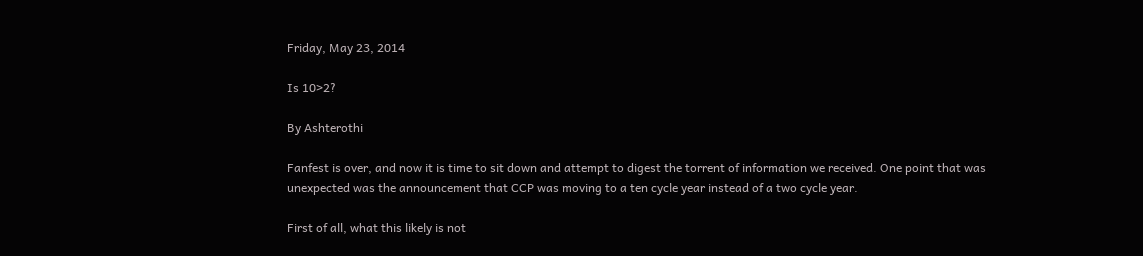Friday, May 23, 2014

Is 10>2?

By Ashterothi

Fanfest is over, and now it is time to sit down and attempt to digest the torrent of information we received. One point that was unexpected was the announcement that CCP was moving to a ten cycle year instead of a two cycle year.

First of all, what this likely is not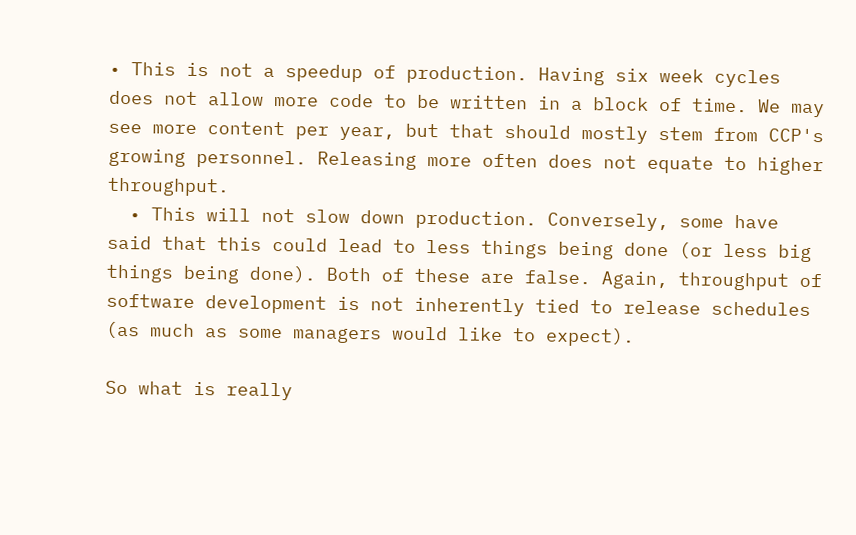• This is not a speedup of production. Having six week cycles does not allow more code to be written in a block of time. We may see more content per year, but that should mostly stem from CCP's growing personnel. Releasing more often does not equate to higher throughput.
  • This will not slow down production. Conversely, some have said that this could lead to less things being done (or less big things being done). Both of these are false. Again, throughput of software development is not inherently tied to release schedules (as much as some managers would like to expect).

So what is really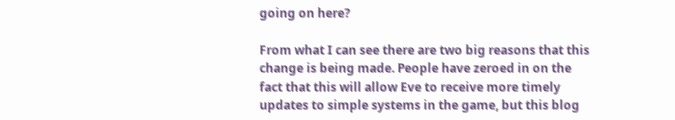going on here?

From what I can see there are two big reasons that this change is being made. People have zeroed in on the fact that this will allow Eve to receive more timely updates to simple systems in the game, but this blog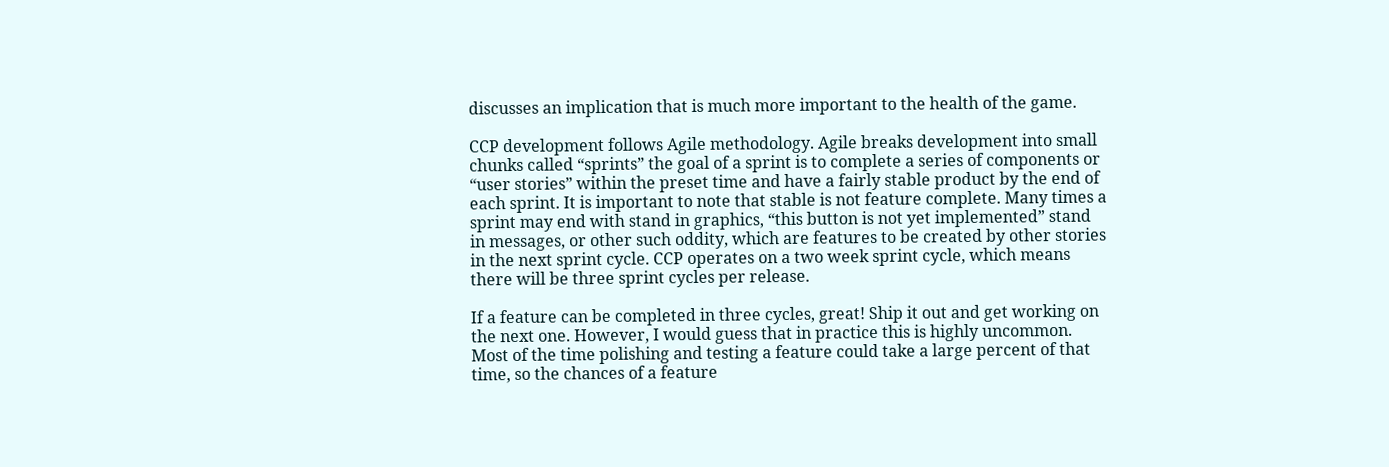discusses an implication that is much more important to the health of the game.

CCP development follows Agile methodology. Agile breaks development into small chunks called “sprints” the goal of a sprint is to complete a series of components or “user stories” within the preset time and have a fairly stable product by the end of each sprint. It is important to note that stable is not feature complete. Many times a sprint may end with stand in graphics, “this button is not yet implemented” stand in messages, or other such oddity, which are features to be created by other stories in the next sprint cycle. CCP operates on a two week sprint cycle, which means there will be three sprint cycles per release.

If a feature can be completed in three cycles, great! Ship it out and get working on the next one. However, I would guess that in practice this is highly uncommon. Most of the time polishing and testing a feature could take a large percent of that time, so the chances of a feature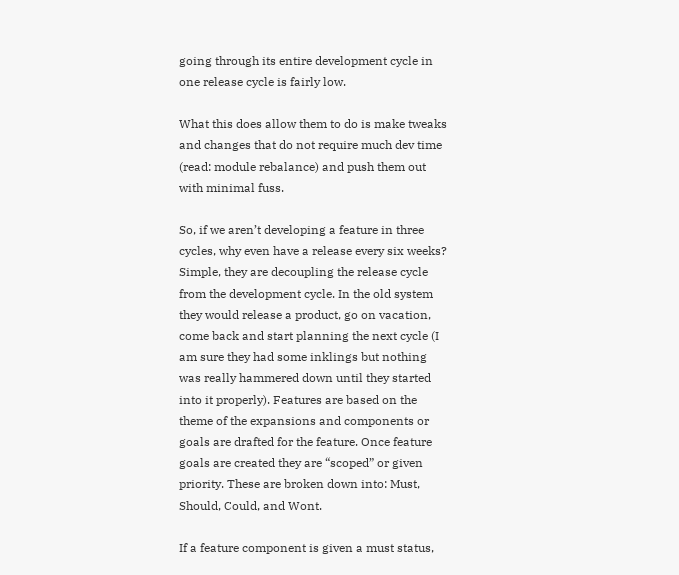going through its entire development cycle in one release cycle is fairly low.

What this does allow them to do is make tweaks and changes that do not require much dev time (read: module rebalance) and push them out with minimal fuss.

So, if we aren’t developing a feature in three cycles, why even have a release every six weeks? Simple, they are decoupling the release cycle from the development cycle. In the old system they would release a product, go on vacation, come back and start planning the next cycle (I am sure they had some inklings but nothing was really hammered down until they started into it properly). Features are based on the theme of the expansions and components or goals are drafted for the feature. Once feature goals are created they are “scoped” or given priority. These are broken down into: Must, Should, Could, and Wont.

If a feature component is given a must status,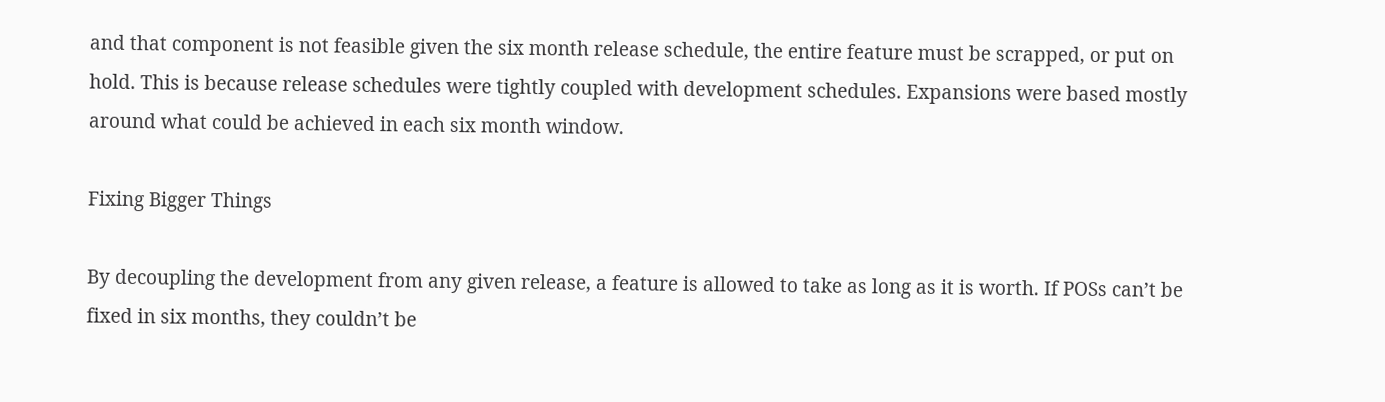and that component is not feasible given the six month release schedule, the entire feature must be scrapped, or put on hold. This is because release schedules were tightly coupled with development schedules. Expansions were based mostly around what could be achieved in each six month window.

Fixing Bigger Things

By decoupling the development from any given release, a feature is allowed to take as long as it is worth. If POSs can’t be fixed in six months, they couldn’t be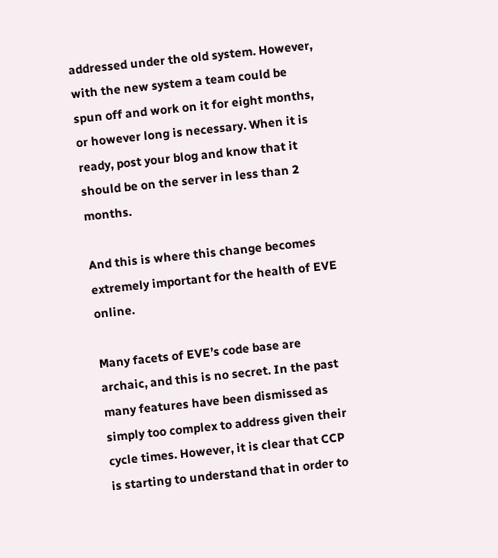addressed under the old system. However, with the new system a team could be spun off and work on it for eight months, or however long is necessary. When it is ready, post your blog and know that it should be on the server in less than 2 months.

And this is where this change becomes extremely important for the health of EVE online.

Many facets of EVE’s code base are archaic, and this is no secret. In the past many features have been dismissed as simply too complex to address given their cycle times. However, it is clear that CCP is starting to understand that in order to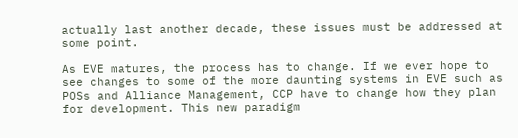actually last another decade, these issues must be addressed at some point.

As EVE matures, the process has to change. If we ever hope to see changes to some of the more daunting systems in EVE such as POSs and Alliance Management, CCP have to change how they plan for development. This new paradigm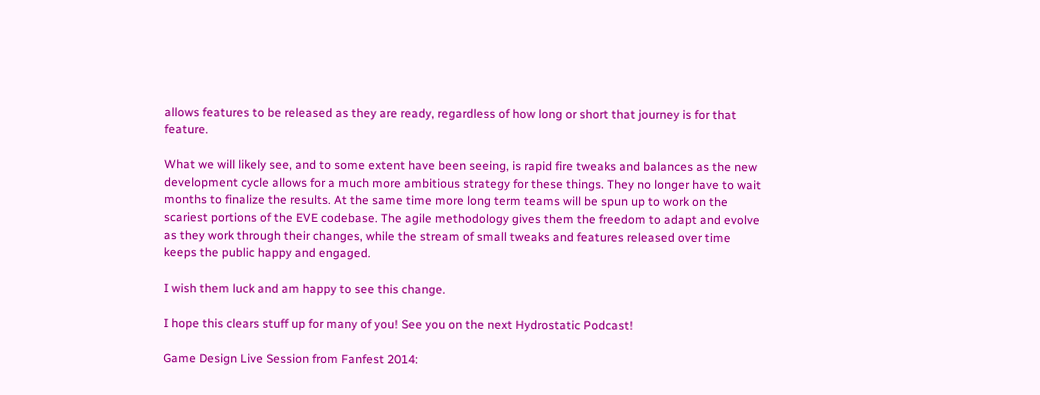allows features to be released as they are ready, regardless of how long or short that journey is for that feature.

What we will likely see, and to some extent have been seeing, is rapid fire tweaks and balances as the new development cycle allows for a much more ambitious strategy for these things. They no longer have to wait months to finalize the results. At the same time more long term teams will be spun up to work on the scariest portions of the EVE codebase. The agile methodology gives them the freedom to adapt and evolve as they work through their changes, while the stream of small tweaks and features released over time keeps the public happy and engaged.

I wish them luck and am happy to see this change.

I hope this clears stuff up for many of you! See you on the next Hydrostatic Podcast!

Game Design Live Session from Fanfest 2014: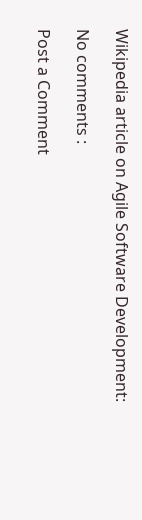Wikipedia article on Agile Software Development:

No comments :

Post a Comment